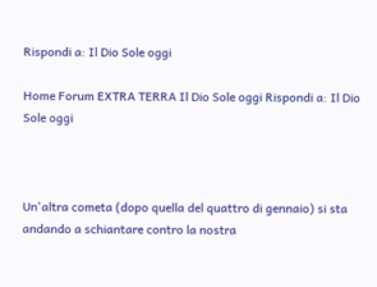Rispondi a: Il Dio Sole oggi

Home Forum EXTRA TERRA Il Dio Sole oggi Rispondi a: Il Dio Sole oggi



Un'altra cometa (dopo quella del quattro di gennaio) si sta andando a schiantare contro la nostra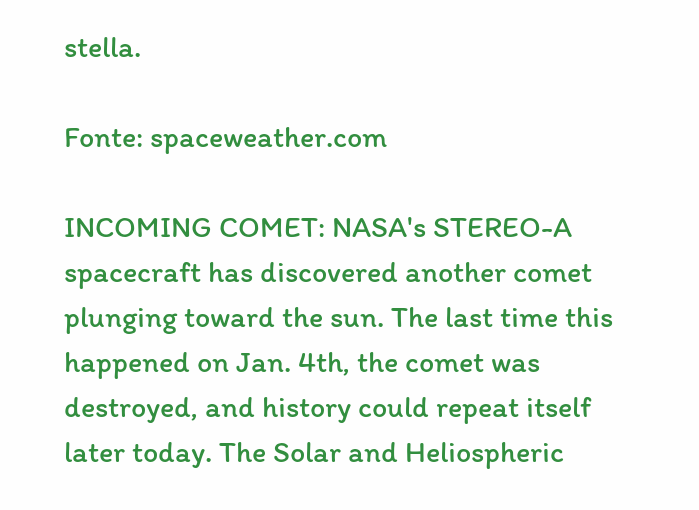stella.

Fonte: spaceweather.com

INCOMING COMET: NASA's STEREO-A spacecraft has discovered another comet plunging toward the sun. The last time this happened on Jan. 4th, the comet was destroyed, and history could repeat itself later today. The Solar and Heliospheric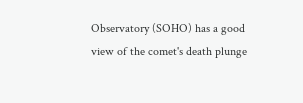Observatory (SOHO) has a good view of the comet's death plunge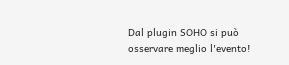Dal plugin SOHO si può osservare meglio l'evento!